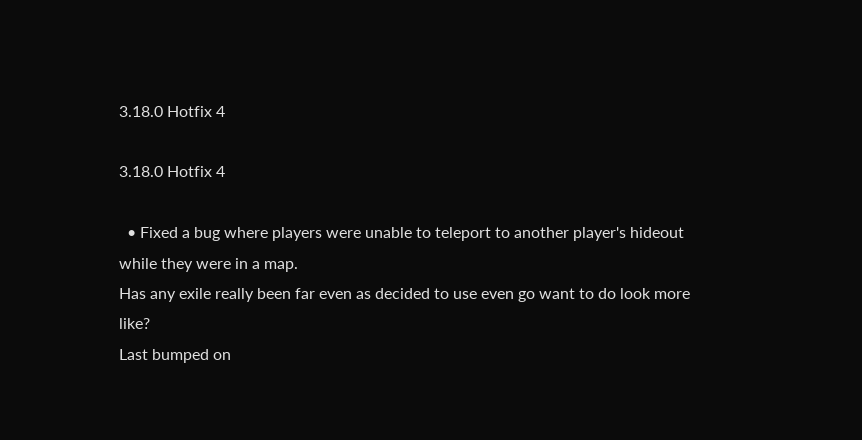3.18.0 Hotfix 4

3.18.0 Hotfix 4

  • Fixed a bug where players were unable to teleport to another player's hideout while they were in a map.
Has any exile really been far even as decided to use even go want to do look more like?
Last bumped on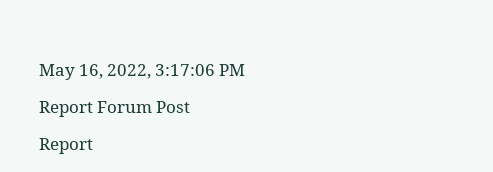May 16, 2022, 3:17:06 PM

Report Forum Post

Report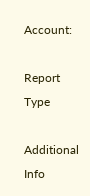Account:

Report Type

Additional Info